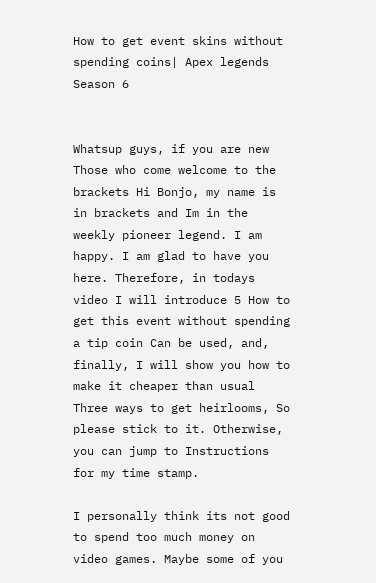How to get event skins without spending coins| Apex legends Season 6


Whatsup guys, if you are new Those who come welcome to the brackets Hi Bonjo, my name is in brackets and Im in the weekly pioneer legend. I am happy. I am glad to have you here. Therefore, in todays video I will introduce 5 How to get this event without spending a tip coin Can be used, and, finally, I will show you how to make it cheaper than usual Three ways to get heirlooms, So please stick to it. Otherwise, you can jump to Instructions for my time stamp.

I personally think its not good to spend too much money on video games. Maybe some of you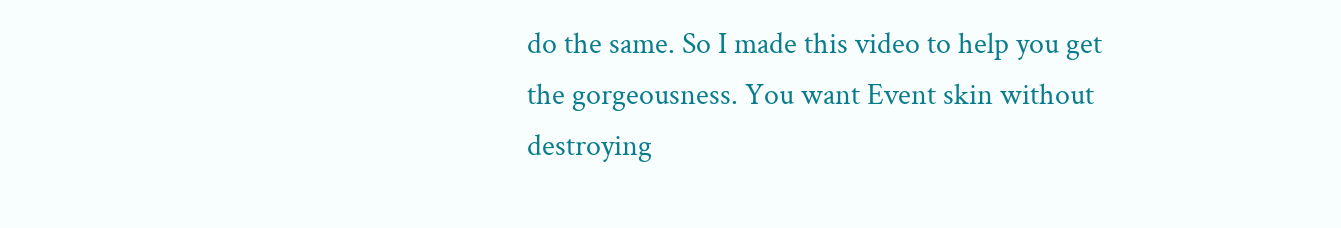do the same. So I made this video to help you get the gorgeousness. You want Event skin without destroying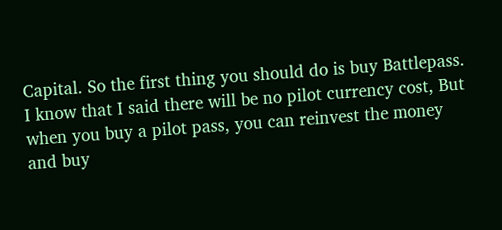Capital. So the first thing you should do is buy Battlepass. I know that I said there will be no pilot currency cost, But when you buy a pilot pass, you can reinvest the money and buy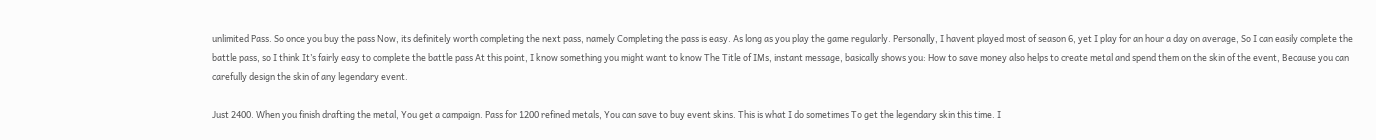unlimited Pass. So once you buy the pass Now, its definitely worth completing the next pass, namely Completing the pass is easy. As long as you play the game regularly. Personally, I havent played most of season 6, yet I play for an hour a day on average, So I can easily complete the battle pass, so I think It’s fairly easy to complete the battle pass At this point, I know something you might want to know The Title of IMs, instant message, basically shows you: How to save money also helps to create metal and spend them on the skin of the event, Because you can carefully design the skin of any legendary event.

Just 2400. When you finish drafting the metal, You get a campaign. Pass for 1200 refined metals, You can save to buy event skins. This is what I do sometimes To get the legendary skin this time. I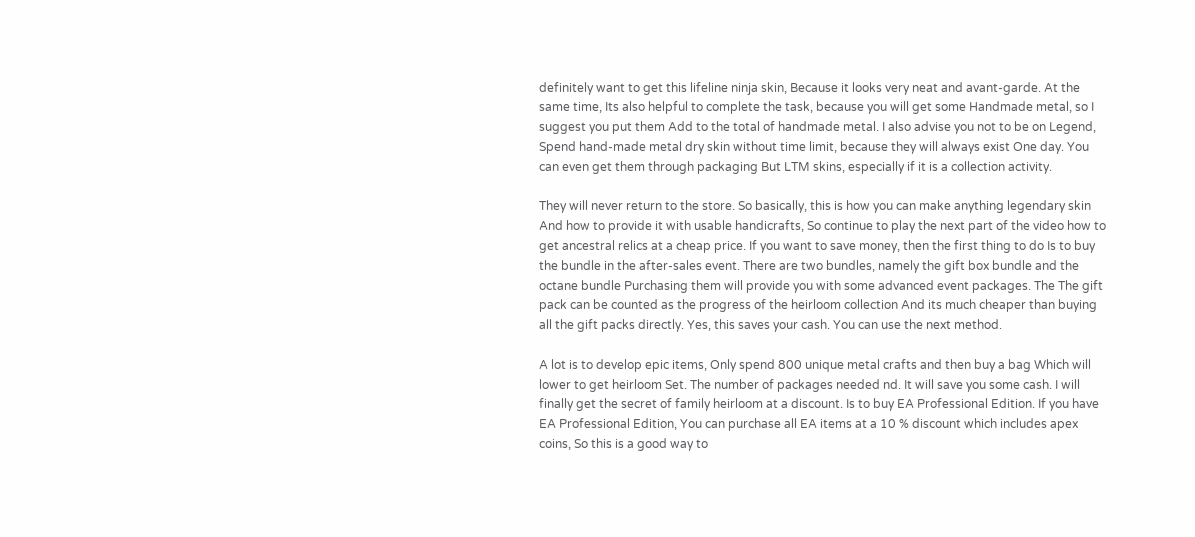definitely want to get this lifeline ninja skin, Because it looks very neat and avant-garde. At the same time, Its also helpful to complete the task, because you will get some Handmade metal, so I suggest you put them Add to the total of handmade metal. I also advise you not to be on Legend, Spend hand-made metal dry skin without time limit, because they will always exist One day. You can even get them through packaging But LTM skins, especially if it is a collection activity.

They will never return to the store. So basically, this is how you can make anything legendary skin And how to provide it with usable handicrafts, So continue to play the next part of the video how to get ancestral relics at a cheap price. If you want to save money, then the first thing to do Is to buy the bundle in the after-sales event. There are two bundles, namely the gift box bundle and the octane bundle Purchasing them will provide you with some advanced event packages. The The gift pack can be counted as the progress of the heirloom collection And its much cheaper than buying all the gift packs directly. Yes, this saves your cash. You can use the next method.

A lot is to develop epic items, Only spend 800 unique metal crafts and then buy a bag Which will lower to get heirloom Set. The number of packages needed nd. It will save you some cash. I will finally get the secret of family heirloom at a discount. Is to buy EA Professional Edition. If you have EA Professional Edition, You can purchase all EA items at a 10 % discount which includes apex coins, So this is a good way to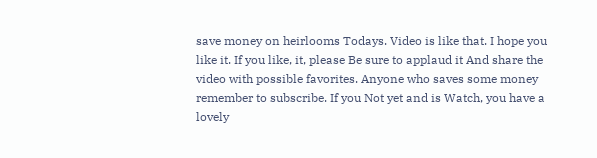save money on heirlooms Todays. Video is like that. I hope you like it. If you like, it, please Be sure to applaud it And share the video with possible favorites. Anyone who saves some money remember to subscribe. If you Not yet and is Watch, you have a lovely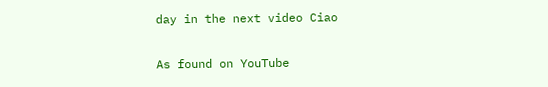day in the next video Ciao

As found on YouTube